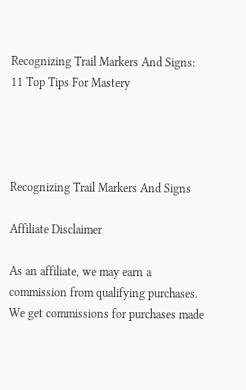Recognizing Trail Markers And Signs: 11 Top Tips For Mastery




Recognizing Trail Markers And Signs

Affiliate Disclaimer

As an affiliate, we may earn a commission from qualifying purchases. We get commissions for purchases made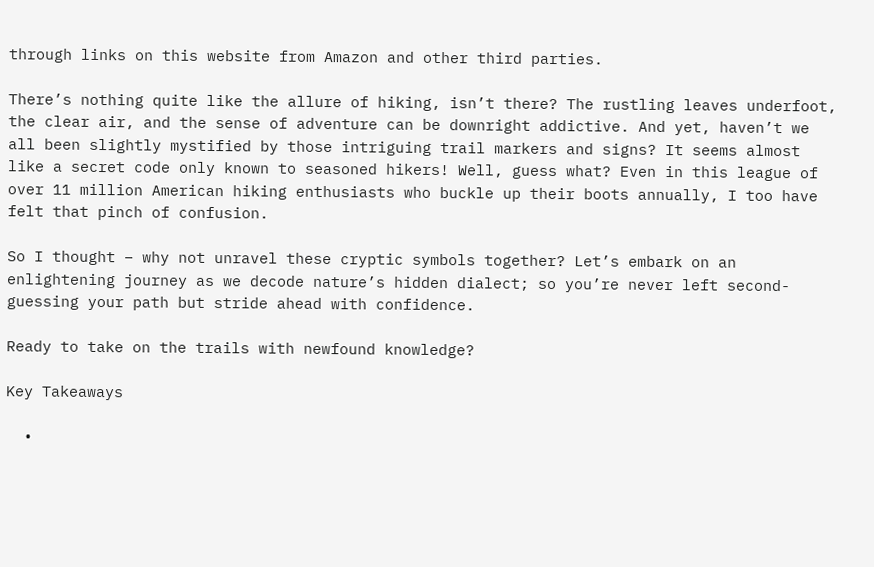through links on this website from Amazon and other third parties.

There’s nothing quite like the allure of hiking, isn’t there? The rustling leaves underfoot, the clear air, and the sense of adventure can be downright addictive. And yet, haven’t we all been slightly mystified by those intriguing trail markers and signs? It seems almost like a secret code only known to seasoned hikers! Well, guess what? Even in this league of over 11 million American hiking enthusiasts who buckle up their boots annually, I too have felt that pinch of confusion.

So I thought – why not unravel these cryptic symbols together? Let’s embark on an enlightening journey as we decode nature’s hidden dialect; so you’re never left second-guessing your path but stride ahead with confidence.

Ready to take on the trails with newfound knowledge?

Key Takeaways

  •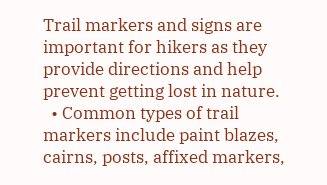Trail markers and signs are important for hikers as they provide directions and help prevent getting lost in nature.
  • Common types of trail markers include paint blazes, cairns, posts, affixed markers,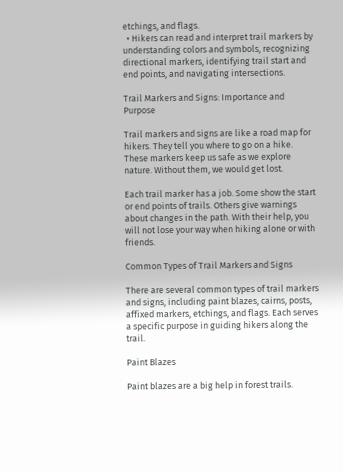etchings, and flags.
  • Hikers can read and interpret trail markers by understanding colors and symbols, recognizing directional markers, identifying trail start and end points, and navigating intersections.

Trail Markers and Signs: Importance and Purpose

Trail markers and signs are like a road map for hikers. They tell you where to go on a hike. These markers keep us safe as we explore nature. Without them, we would get lost.

Each trail marker has a job. Some show the start or end points of trails. Others give warnings about changes in the path. With their help, you will not lose your way when hiking alone or with friends.

Common Types of Trail Markers and Signs

There are several common types of trail markers and signs, including paint blazes, cairns, posts, affixed markers, etchings, and flags. Each serves a specific purpose in guiding hikers along the trail.

Paint Blazes

Paint blazes are a big help in forest trails.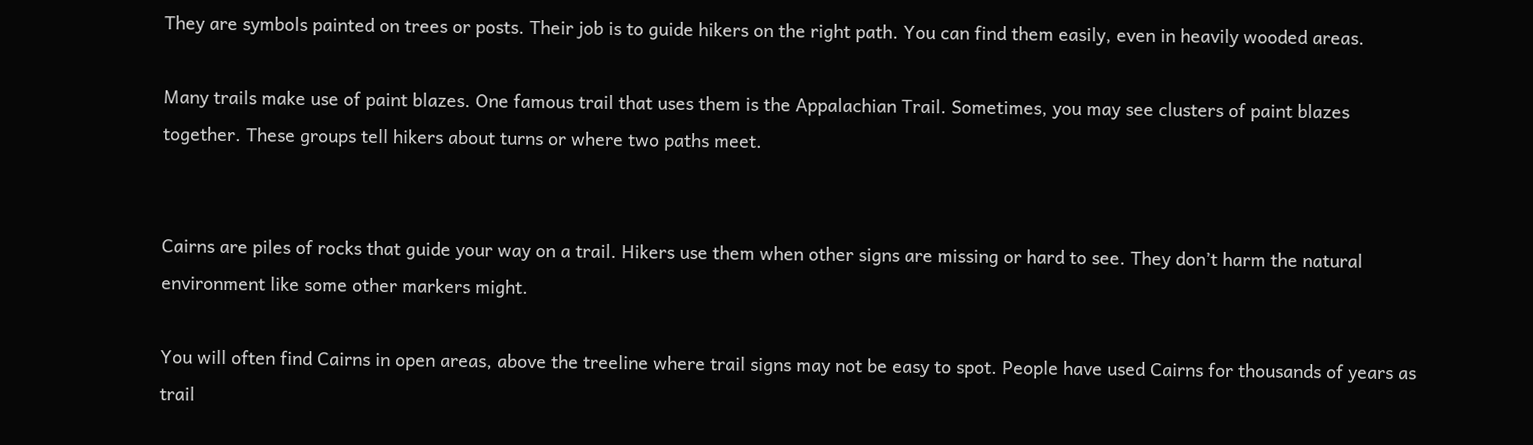They are symbols painted on trees or posts. Their job is to guide hikers on the right path. You can find them easily, even in heavily wooded areas.

Many trails make use of paint blazes. One famous trail that uses them is the Appalachian Trail. Sometimes, you may see clusters of paint blazes together. These groups tell hikers about turns or where two paths meet.


Cairns are piles of rocks that guide your way on a trail. Hikers use them when other signs are missing or hard to see. They don’t harm the natural environment like some other markers might.

You will often find Cairns in open areas, above the treeline where trail signs may not be easy to spot. People have used Cairns for thousands of years as trail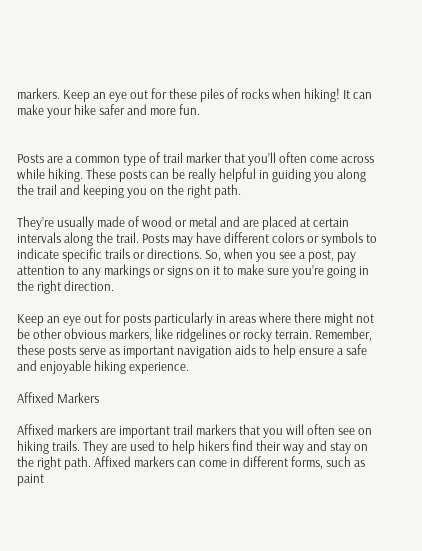markers. Keep an eye out for these piles of rocks when hiking! It can make your hike safer and more fun.


Posts are a common type of trail marker that you’ll often come across while hiking. These posts can be really helpful in guiding you along the trail and keeping you on the right path.

They’re usually made of wood or metal and are placed at certain intervals along the trail. Posts may have different colors or symbols to indicate specific trails or directions. So, when you see a post, pay attention to any markings or signs on it to make sure you’re going in the right direction.

Keep an eye out for posts particularly in areas where there might not be other obvious markers, like ridgelines or rocky terrain. Remember, these posts serve as important navigation aids to help ensure a safe and enjoyable hiking experience.

Affixed Markers

Affixed markers are important trail markers that you will often see on hiking trails. They are used to help hikers find their way and stay on the right path. Affixed markers can come in different forms, such as paint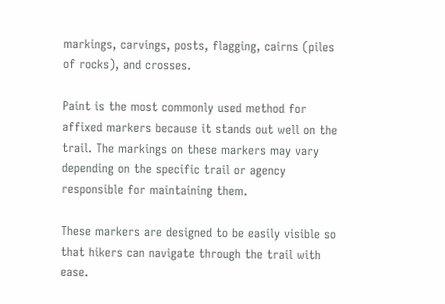markings, carvings, posts, flagging, cairns (piles of rocks), and crosses.

Paint is the most commonly used method for affixed markers because it stands out well on the trail. The markings on these markers may vary depending on the specific trail or agency responsible for maintaining them.

These markers are designed to be easily visible so that hikers can navigate through the trail with ease.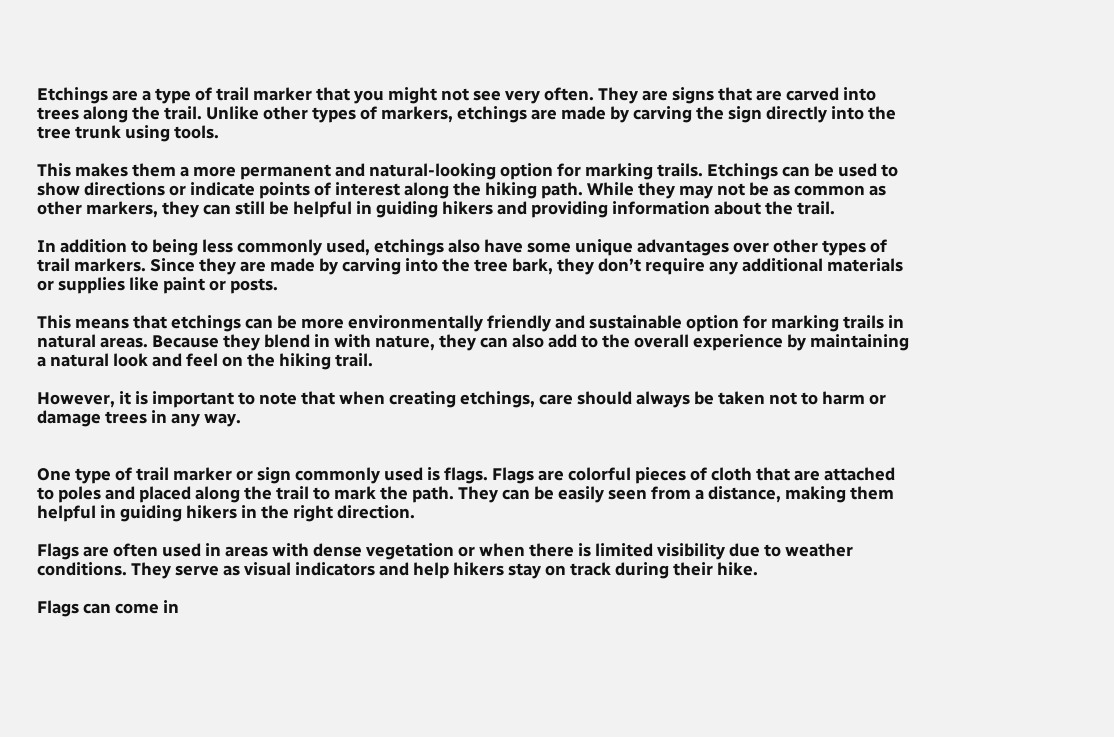Etchings are a type of trail marker that you might not see very often. They are signs that are carved into trees along the trail. Unlike other types of markers, etchings are made by carving the sign directly into the tree trunk using tools.

This makes them a more permanent and natural-looking option for marking trails. Etchings can be used to show directions or indicate points of interest along the hiking path. While they may not be as common as other markers, they can still be helpful in guiding hikers and providing information about the trail.

In addition to being less commonly used, etchings also have some unique advantages over other types of trail markers. Since they are made by carving into the tree bark, they don’t require any additional materials or supplies like paint or posts.

This means that etchings can be more environmentally friendly and sustainable option for marking trails in natural areas. Because they blend in with nature, they can also add to the overall experience by maintaining a natural look and feel on the hiking trail.

However, it is important to note that when creating etchings, care should always be taken not to harm or damage trees in any way.


One type of trail marker or sign commonly used is flags. Flags are colorful pieces of cloth that are attached to poles and placed along the trail to mark the path. They can be easily seen from a distance, making them helpful in guiding hikers in the right direction.

Flags are often used in areas with dense vegetation or when there is limited visibility due to weather conditions. They serve as visual indicators and help hikers stay on track during their hike.

Flags can come in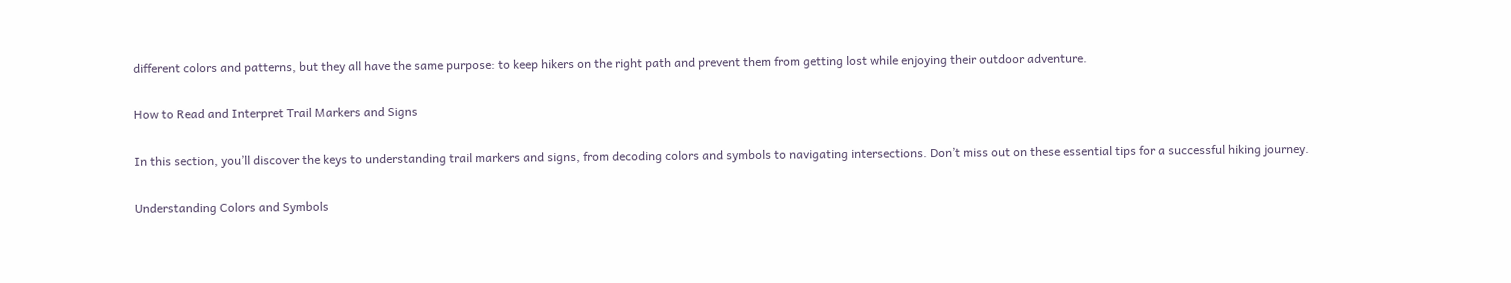different colors and patterns, but they all have the same purpose: to keep hikers on the right path and prevent them from getting lost while enjoying their outdoor adventure.

How to Read and Interpret Trail Markers and Signs

In this section, you’ll discover the keys to understanding trail markers and signs, from decoding colors and symbols to navigating intersections. Don’t miss out on these essential tips for a successful hiking journey.

Understanding Colors and Symbols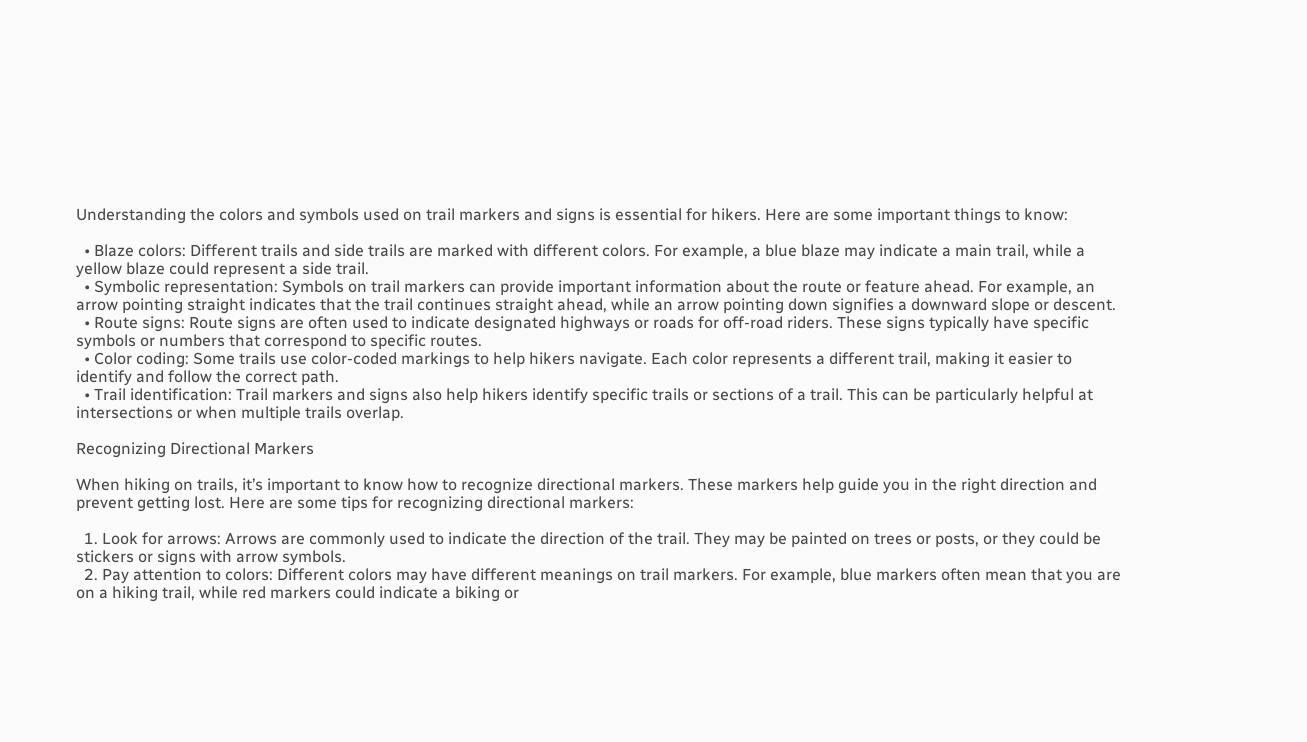Understanding the colors and symbols used on trail markers and signs is essential for hikers. Here are some important things to know:

  • Blaze colors: Different trails and side trails are marked with different colors. For example, a blue blaze may indicate a main trail, while a yellow blaze could represent a side trail.
  • Symbolic representation: Symbols on trail markers can provide important information about the route or feature ahead. For example, an arrow pointing straight indicates that the trail continues straight ahead, while an arrow pointing down signifies a downward slope or descent.
  • Route signs: Route signs are often used to indicate designated highways or roads for off-road riders. These signs typically have specific symbols or numbers that correspond to specific routes.
  • Color coding: Some trails use color-coded markings to help hikers navigate. Each color represents a different trail, making it easier to identify and follow the correct path.
  • Trail identification: Trail markers and signs also help hikers identify specific trails or sections of a trail. This can be particularly helpful at intersections or when multiple trails overlap.

Recognizing Directional Markers

When hiking on trails, it’s important to know how to recognize directional markers. These markers help guide you in the right direction and prevent getting lost. Here are some tips for recognizing directional markers:

  1. Look for arrows: Arrows are commonly used to indicate the direction of the trail. They may be painted on trees or posts, or they could be stickers or signs with arrow symbols.
  2. Pay attention to colors: Different colors may have different meanings on trail markers. For example, blue markers often mean that you are on a hiking trail, while red markers could indicate a biking or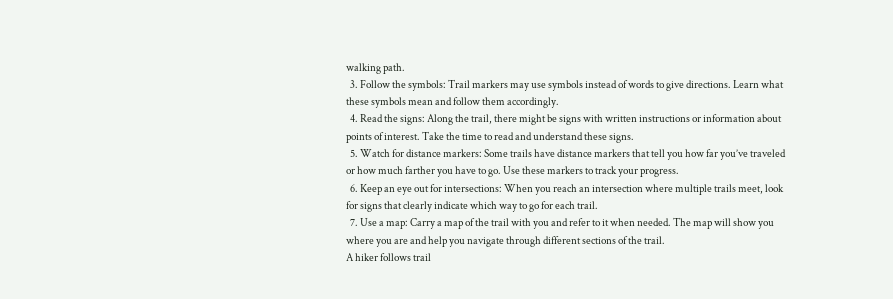walking path.
  3. Follow the symbols: Trail markers may use symbols instead of words to give directions. Learn what these symbols mean and follow them accordingly.
  4. Read the signs: Along the trail, there might be signs with written instructions or information about points of interest. Take the time to read and understand these signs.
  5. Watch for distance markers: Some trails have distance markers that tell you how far you’ve traveled or how much farther you have to go. Use these markers to track your progress.
  6. Keep an eye out for intersections: When you reach an intersection where multiple trails meet, look for signs that clearly indicate which way to go for each trail.
  7. Use a map: Carry a map of the trail with you and refer to it when needed. The map will show you where you are and help you navigate through different sections of the trail.
A hiker follows trail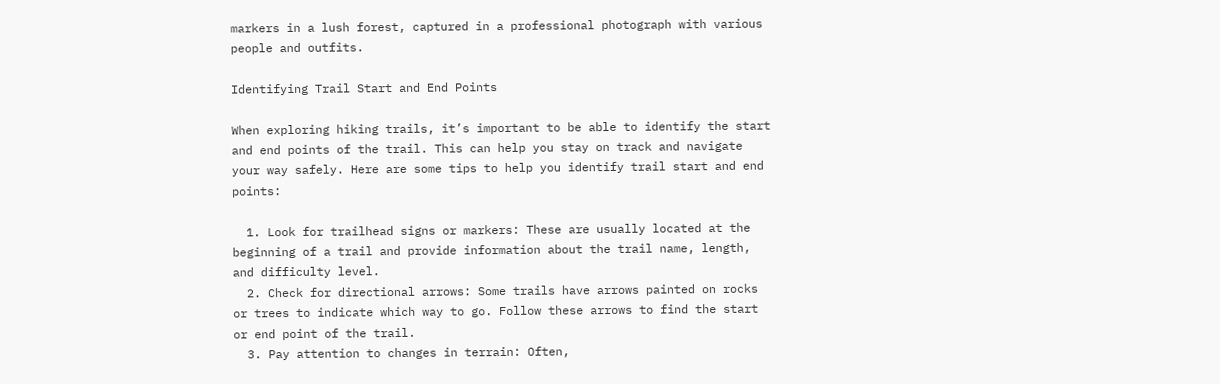markers in a lush forest, captured in a professional photograph with various people and outfits.

Identifying Trail Start and End Points

When exploring hiking trails, it’s important to be able to identify the start and end points of the trail. This can help you stay on track and navigate your way safely. Here are some tips to help you identify trail start and end points:

  1. Look for trailhead signs or markers: These are usually located at the beginning of a trail and provide information about the trail name, length, and difficulty level.
  2. Check for directional arrows: Some trails have arrows painted on rocks or trees to indicate which way to go. Follow these arrows to find the start or end point of the trail.
  3. Pay attention to changes in terrain: Often,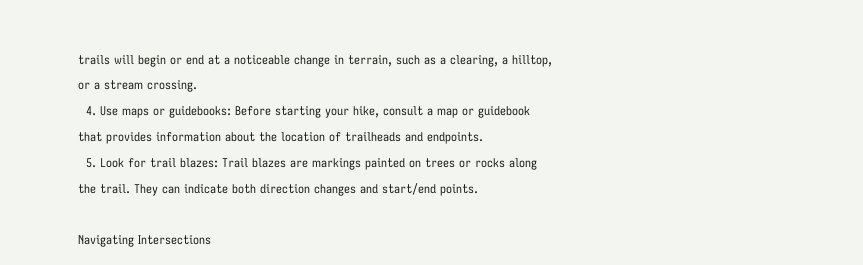trails will begin or end at a noticeable change in terrain, such as a clearing, a hilltop, or a stream crossing.
  4. Use maps or guidebooks: Before starting your hike, consult a map or guidebook that provides information about the location of trailheads and endpoints.
  5. Look for trail blazes: Trail blazes are markings painted on trees or rocks along the trail. They can indicate both direction changes and start/end points.

Navigating Intersections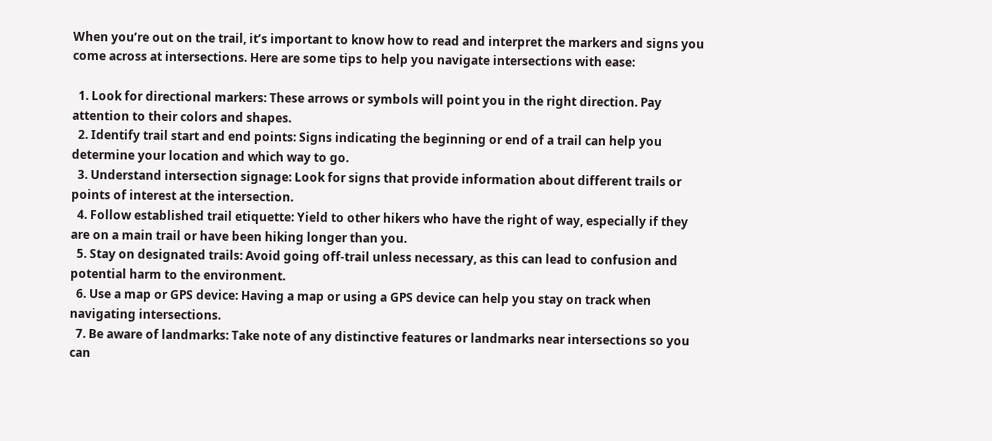When you’re out on the trail, it’s important to know how to read and interpret the markers and signs you come across at intersections. Here are some tips to help you navigate intersections with ease:

  1. Look for directional markers: These arrows or symbols will point you in the right direction. Pay attention to their colors and shapes.
  2. Identify trail start and end points: Signs indicating the beginning or end of a trail can help you determine your location and which way to go.
  3. Understand intersection signage: Look for signs that provide information about different trails or points of interest at the intersection.
  4. Follow established trail etiquette: Yield to other hikers who have the right of way, especially if they are on a main trail or have been hiking longer than you.
  5. Stay on designated trails: Avoid going off-trail unless necessary, as this can lead to confusion and potential harm to the environment.
  6. Use a map or GPS device: Having a map or using a GPS device can help you stay on track when navigating intersections.
  7. Be aware of landmarks: Take note of any distinctive features or landmarks near intersections so you can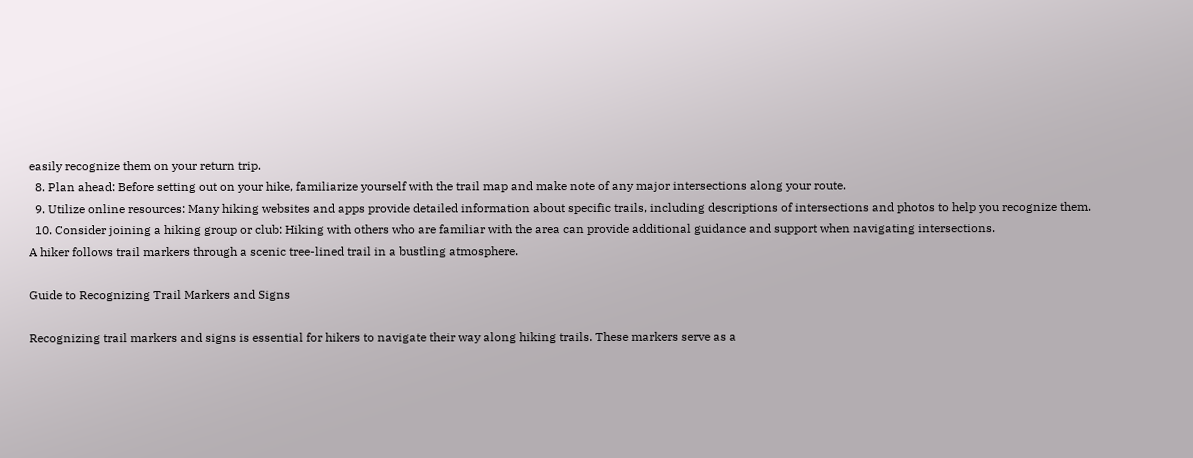easily recognize them on your return trip.
  8. Plan ahead: Before setting out on your hike, familiarize yourself with the trail map and make note of any major intersections along your route.
  9. Utilize online resources: Many hiking websites and apps provide detailed information about specific trails, including descriptions of intersections and photos to help you recognize them.
  10. Consider joining a hiking group or club: Hiking with others who are familiar with the area can provide additional guidance and support when navigating intersections.
A hiker follows trail markers through a scenic tree-lined trail in a bustling atmosphere.

Guide to Recognizing Trail Markers and Signs

Recognizing trail markers and signs is essential for hikers to navigate their way along hiking trails. These markers serve as a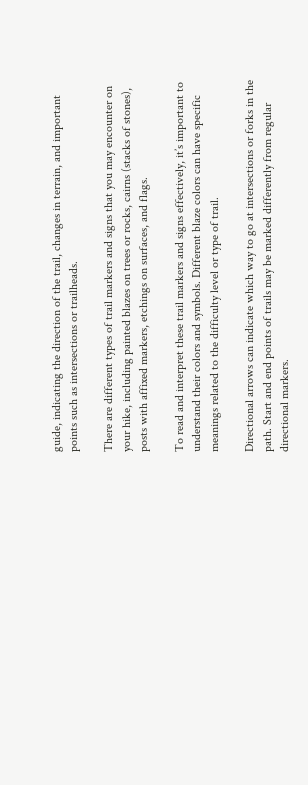guide, indicating the direction of the trail, changes in terrain, and important points such as intersections or trailheads.

There are different types of trail markers and signs that you may encounter on your hike, including painted blazes on trees or rocks, cairns (stacks of stones), posts with affixed markers, etchings on surfaces, and flags.

To read and interpret these trail markers and signs effectively, it’s important to understand their colors and symbols. Different blaze colors can have specific meanings related to the difficulty level or type of trail.

Directional arrows can indicate which way to go at intersections or forks in the path. Start and end points of trails may be marked differently from regular directional markers.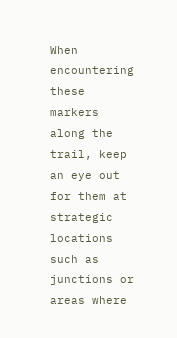When encountering these markers along the trail, keep an eye out for them at strategic locations such as junctions or areas where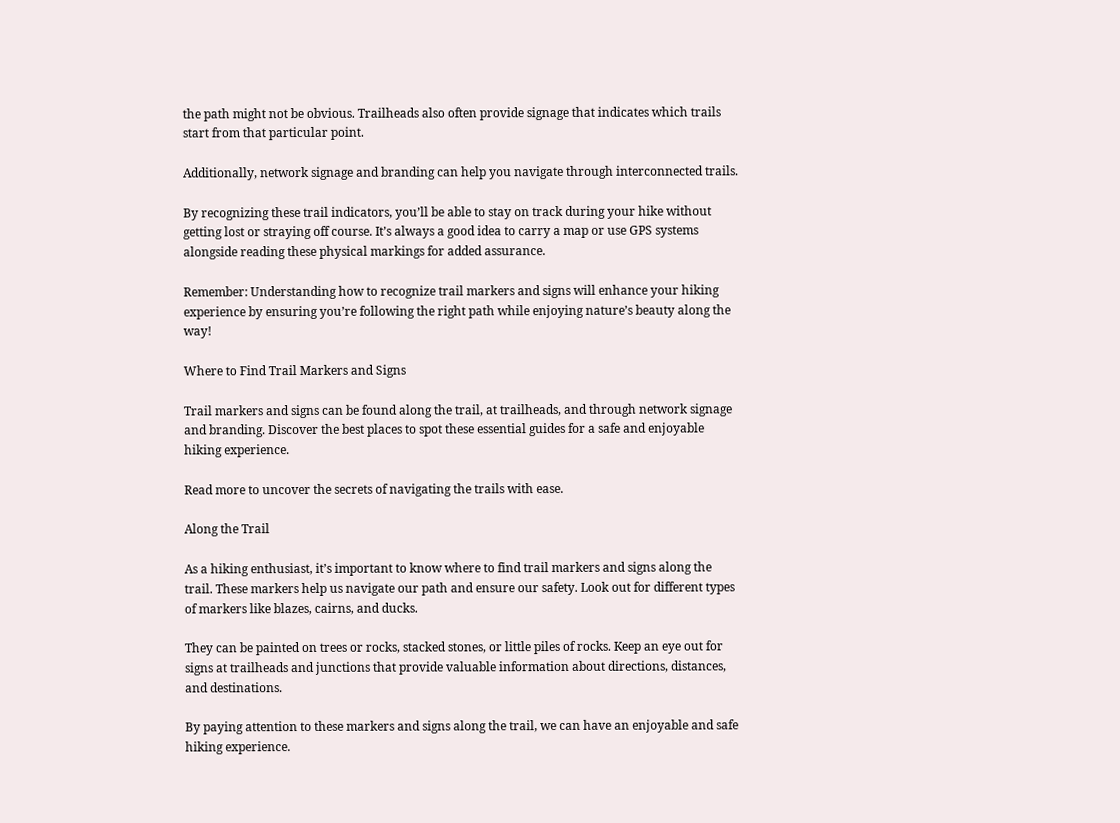the path might not be obvious. Trailheads also often provide signage that indicates which trails start from that particular point.

Additionally, network signage and branding can help you navigate through interconnected trails.

By recognizing these trail indicators, you’ll be able to stay on track during your hike without getting lost or straying off course. It’s always a good idea to carry a map or use GPS systems alongside reading these physical markings for added assurance.

Remember: Understanding how to recognize trail markers and signs will enhance your hiking experience by ensuring you’re following the right path while enjoying nature’s beauty along the way!

Where to Find Trail Markers and Signs

Trail markers and signs can be found along the trail, at trailheads, and through network signage and branding. Discover the best places to spot these essential guides for a safe and enjoyable hiking experience.

Read more to uncover the secrets of navigating the trails with ease.

Along the Trail

As a hiking enthusiast, it’s important to know where to find trail markers and signs along the trail. These markers help us navigate our path and ensure our safety. Look out for different types of markers like blazes, cairns, and ducks.

They can be painted on trees or rocks, stacked stones, or little piles of rocks. Keep an eye out for signs at trailheads and junctions that provide valuable information about directions, distances, and destinations.

By paying attention to these markers and signs along the trail, we can have an enjoyable and safe hiking experience.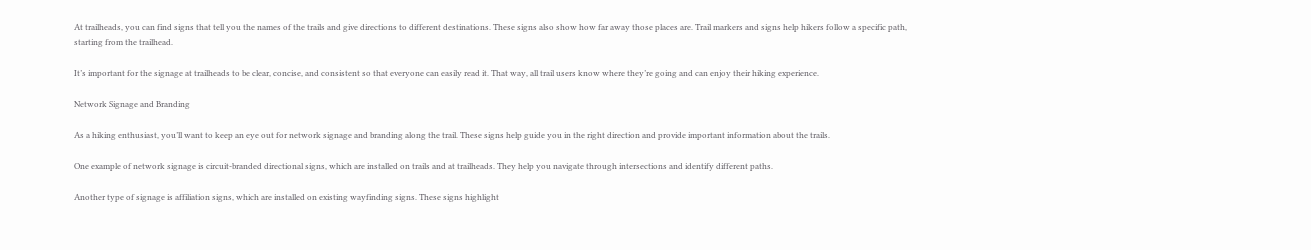At trailheads, you can find signs that tell you the names of the trails and give directions to different destinations. These signs also show how far away those places are. Trail markers and signs help hikers follow a specific path, starting from the trailhead.

It’s important for the signage at trailheads to be clear, concise, and consistent so that everyone can easily read it. That way, all trail users know where they’re going and can enjoy their hiking experience.

Network Signage and Branding

As a hiking enthusiast, you’ll want to keep an eye out for network signage and branding along the trail. These signs help guide you in the right direction and provide important information about the trails.

One example of network signage is circuit-branded directional signs, which are installed on trails and at trailheads. They help you navigate through intersections and identify different paths.

Another type of signage is affiliation signs, which are installed on existing wayfinding signs. These signs highlight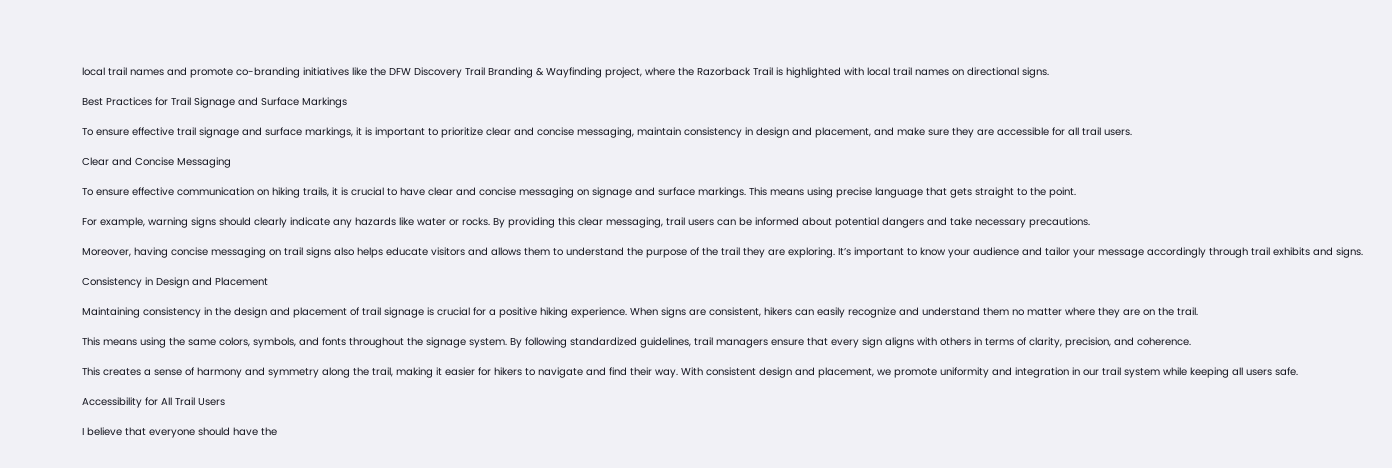local trail names and promote co-branding initiatives like the DFW Discovery Trail Branding & Wayfinding project, where the Razorback Trail is highlighted with local trail names on directional signs.

Best Practices for Trail Signage and Surface Markings

To ensure effective trail signage and surface markings, it is important to prioritize clear and concise messaging, maintain consistency in design and placement, and make sure they are accessible for all trail users.

Clear and Concise Messaging

To ensure effective communication on hiking trails, it is crucial to have clear and concise messaging on signage and surface markings. This means using precise language that gets straight to the point.

For example, warning signs should clearly indicate any hazards like water or rocks. By providing this clear messaging, trail users can be informed about potential dangers and take necessary precautions.

Moreover, having concise messaging on trail signs also helps educate visitors and allows them to understand the purpose of the trail they are exploring. It’s important to know your audience and tailor your message accordingly through trail exhibits and signs.

Consistency in Design and Placement

Maintaining consistency in the design and placement of trail signage is crucial for a positive hiking experience. When signs are consistent, hikers can easily recognize and understand them no matter where they are on the trail.

This means using the same colors, symbols, and fonts throughout the signage system. By following standardized guidelines, trail managers ensure that every sign aligns with others in terms of clarity, precision, and coherence.

This creates a sense of harmony and symmetry along the trail, making it easier for hikers to navigate and find their way. With consistent design and placement, we promote uniformity and integration in our trail system while keeping all users safe.

Accessibility for All Trail Users

I believe that everyone should have the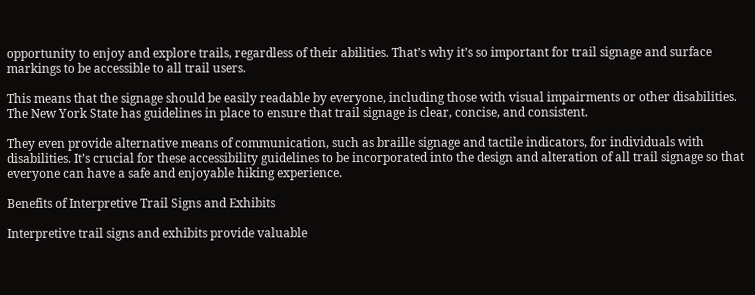opportunity to enjoy and explore trails, regardless of their abilities. That’s why it’s so important for trail signage and surface markings to be accessible to all trail users.

This means that the signage should be easily readable by everyone, including those with visual impairments or other disabilities. The New York State has guidelines in place to ensure that trail signage is clear, concise, and consistent.

They even provide alternative means of communication, such as braille signage and tactile indicators, for individuals with disabilities. It’s crucial for these accessibility guidelines to be incorporated into the design and alteration of all trail signage so that everyone can have a safe and enjoyable hiking experience.

Benefits of Interpretive Trail Signs and Exhibits

Interpretive trail signs and exhibits provide valuable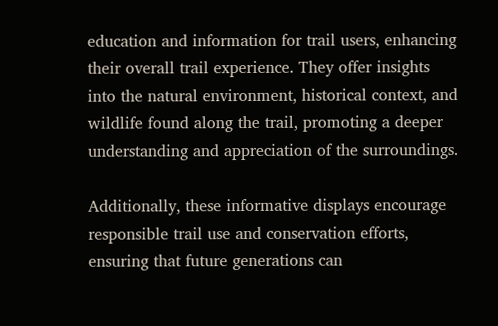education and information for trail users, enhancing their overall trail experience. They offer insights into the natural environment, historical context, and wildlife found along the trail, promoting a deeper understanding and appreciation of the surroundings.

Additionally, these informative displays encourage responsible trail use and conservation efforts, ensuring that future generations can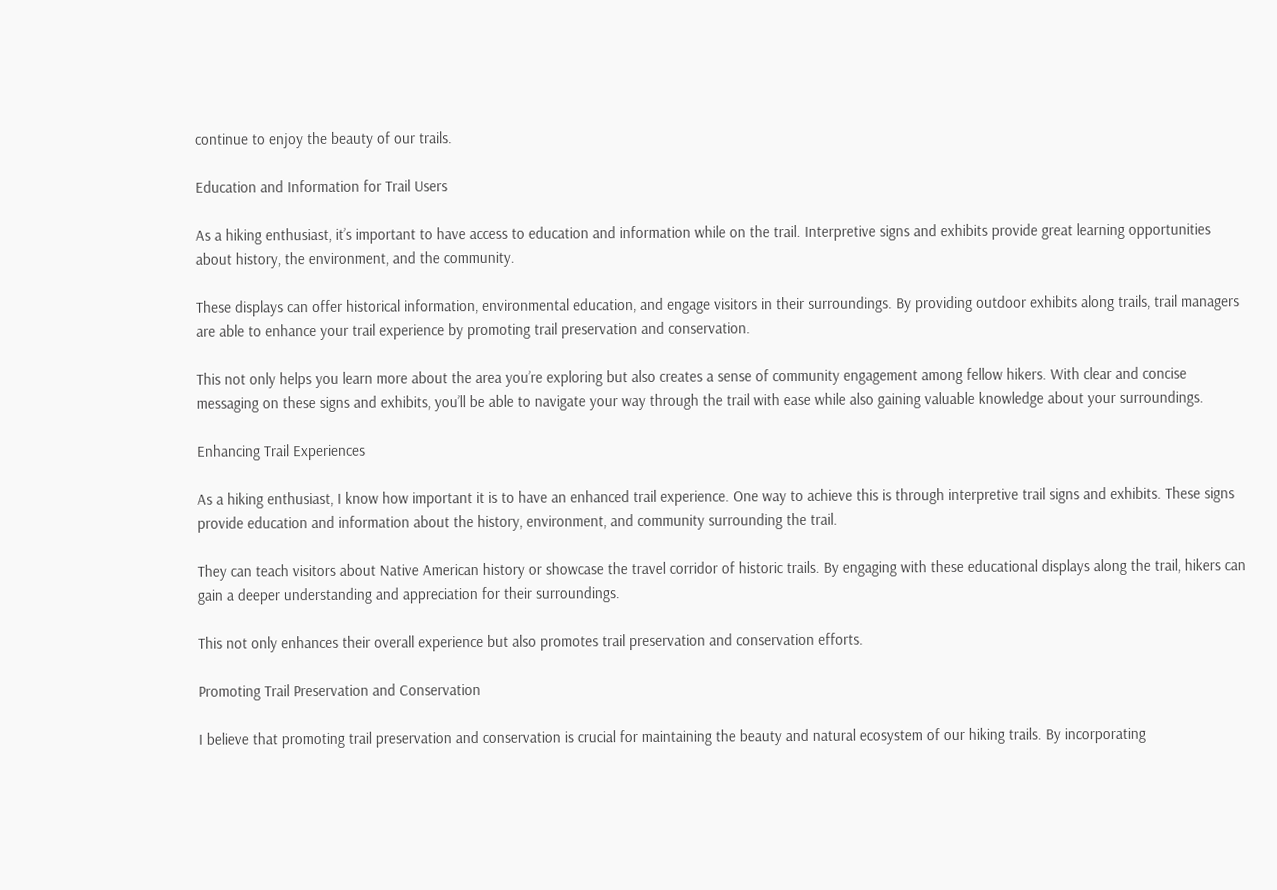continue to enjoy the beauty of our trails.

Education and Information for Trail Users

As a hiking enthusiast, it’s important to have access to education and information while on the trail. Interpretive signs and exhibits provide great learning opportunities about history, the environment, and the community.

These displays can offer historical information, environmental education, and engage visitors in their surroundings. By providing outdoor exhibits along trails, trail managers are able to enhance your trail experience by promoting trail preservation and conservation.

This not only helps you learn more about the area you’re exploring but also creates a sense of community engagement among fellow hikers. With clear and concise messaging on these signs and exhibits, you’ll be able to navigate your way through the trail with ease while also gaining valuable knowledge about your surroundings.

Enhancing Trail Experiences

As a hiking enthusiast, I know how important it is to have an enhanced trail experience. One way to achieve this is through interpretive trail signs and exhibits. These signs provide education and information about the history, environment, and community surrounding the trail.

They can teach visitors about Native American history or showcase the travel corridor of historic trails. By engaging with these educational displays along the trail, hikers can gain a deeper understanding and appreciation for their surroundings.

This not only enhances their overall experience but also promotes trail preservation and conservation efforts.

Promoting Trail Preservation and Conservation

I believe that promoting trail preservation and conservation is crucial for maintaining the beauty and natural ecosystem of our hiking trails. By incorporating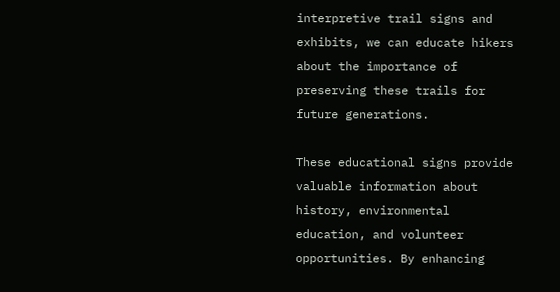interpretive trail signs and exhibits, we can educate hikers about the importance of preserving these trails for future generations.

These educational signs provide valuable information about history, environmental education, and volunteer opportunities. By enhancing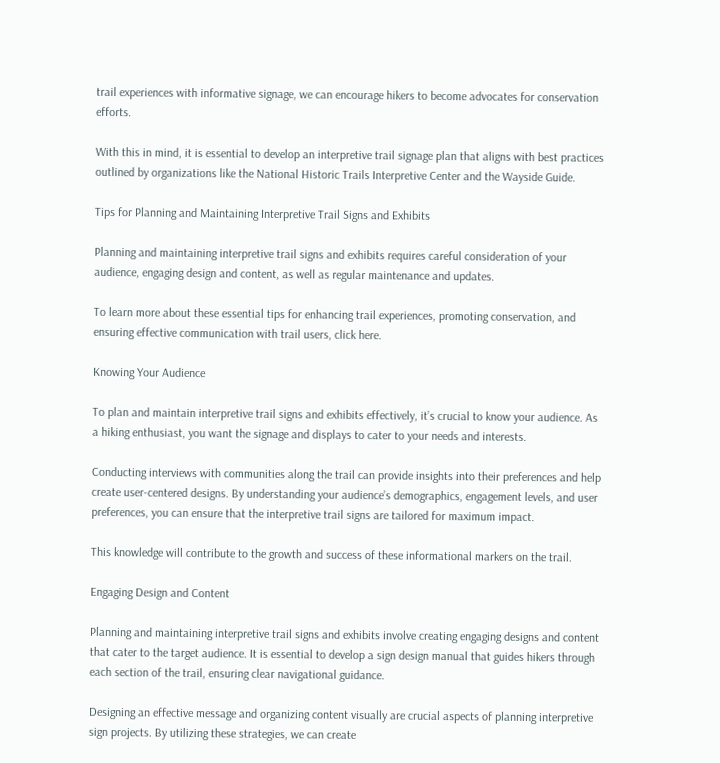trail experiences with informative signage, we can encourage hikers to become advocates for conservation efforts.

With this in mind, it is essential to develop an interpretive trail signage plan that aligns with best practices outlined by organizations like the National Historic Trails Interpretive Center and the Wayside Guide.

Tips for Planning and Maintaining Interpretive Trail Signs and Exhibits

Planning and maintaining interpretive trail signs and exhibits requires careful consideration of your audience, engaging design and content, as well as regular maintenance and updates.

To learn more about these essential tips for enhancing trail experiences, promoting conservation, and ensuring effective communication with trail users, click here.

Knowing Your Audience

To plan and maintain interpretive trail signs and exhibits effectively, it’s crucial to know your audience. As a hiking enthusiast, you want the signage and displays to cater to your needs and interests.

Conducting interviews with communities along the trail can provide insights into their preferences and help create user-centered designs. By understanding your audience’s demographics, engagement levels, and user preferences, you can ensure that the interpretive trail signs are tailored for maximum impact.

This knowledge will contribute to the growth and success of these informational markers on the trail.

Engaging Design and Content

Planning and maintaining interpretive trail signs and exhibits involve creating engaging designs and content that cater to the target audience. It is essential to develop a sign design manual that guides hikers through each section of the trail, ensuring clear navigational guidance.

Designing an effective message and organizing content visually are crucial aspects of planning interpretive sign projects. By utilizing these strategies, we can create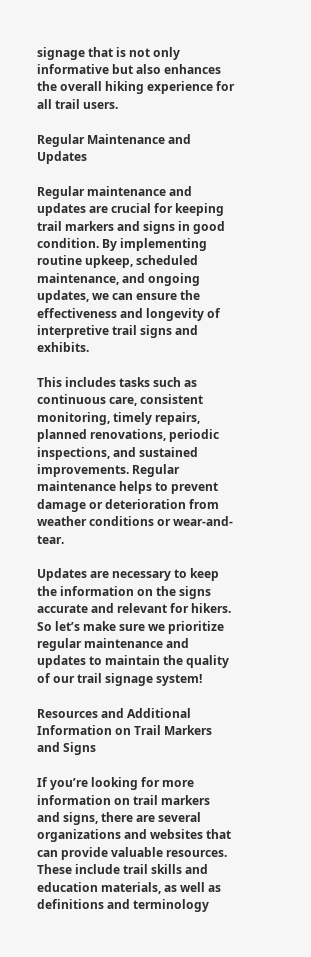signage that is not only informative but also enhances the overall hiking experience for all trail users.

Regular Maintenance and Updates

Regular maintenance and updates are crucial for keeping trail markers and signs in good condition. By implementing routine upkeep, scheduled maintenance, and ongoing updates, we can ensure the effectiveness and longevity of interpretive trail signs and exhibits.

This includes tasks such as continuous care, consistent monitoring, timely repairs, planned renovations, periodic inspections, and sustained improvements. Regular maintenance helps to prevent damage or deterioration from weather conditions or wear-and-tear.

Updates are necessary to keep the information on the signs accurate and relevant for hikers. So let’s make sure we prioritize regular maintenance and updates to maintain the quality of our trail signage system!

Resources and Additional Information on Trail Markers and Signs

If you’re looking for more information on trail markers and signs, there are several organizations and websites that can provide valuable resources. These include trail skills and education materials, as well as definitions and terminology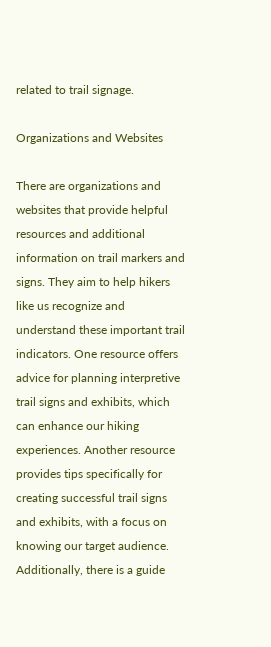related to trail signage.

Organizations and Websites

There are organizations and websites that provide helpful resources and additional information on trail markers and signs. They aim to help hikers like us recognize and understand these important trail indicators. One resource offers advice for planning interpretive trail signs and exhibits, which can enhance our hiking experiences. Another resource provides tips specifically for creating successful trail signs and exhibits, with a focus on knowing our target audience. Additionally, there is a guide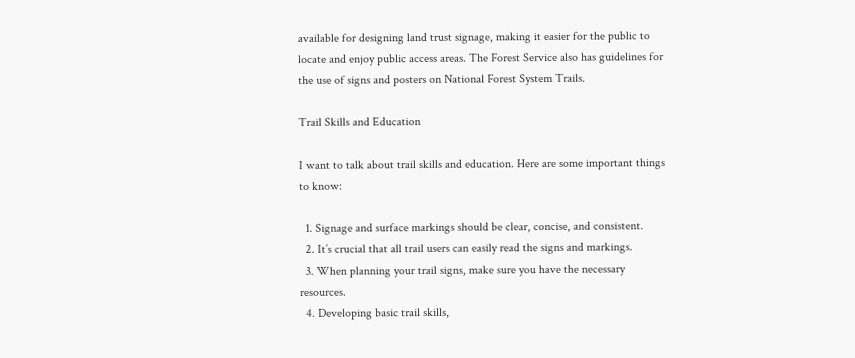available for designing land trust signage, making it easier for the public to locate and enjoy public access areas. The Forest Service also has guidelines for the use of signs and posters on National Forest System Trails.

Trail Skills and Education

I want to talk about trail skills and education. Here are some important things to know:

  1. Signage and surface markings should be clear, concise, and consistent.
  2. It’s crucial that all trail users can easily read the signs and markings.
  3. When planning your trail signs, make sure you have the necessary resources.
  4. Developing basic trail skills,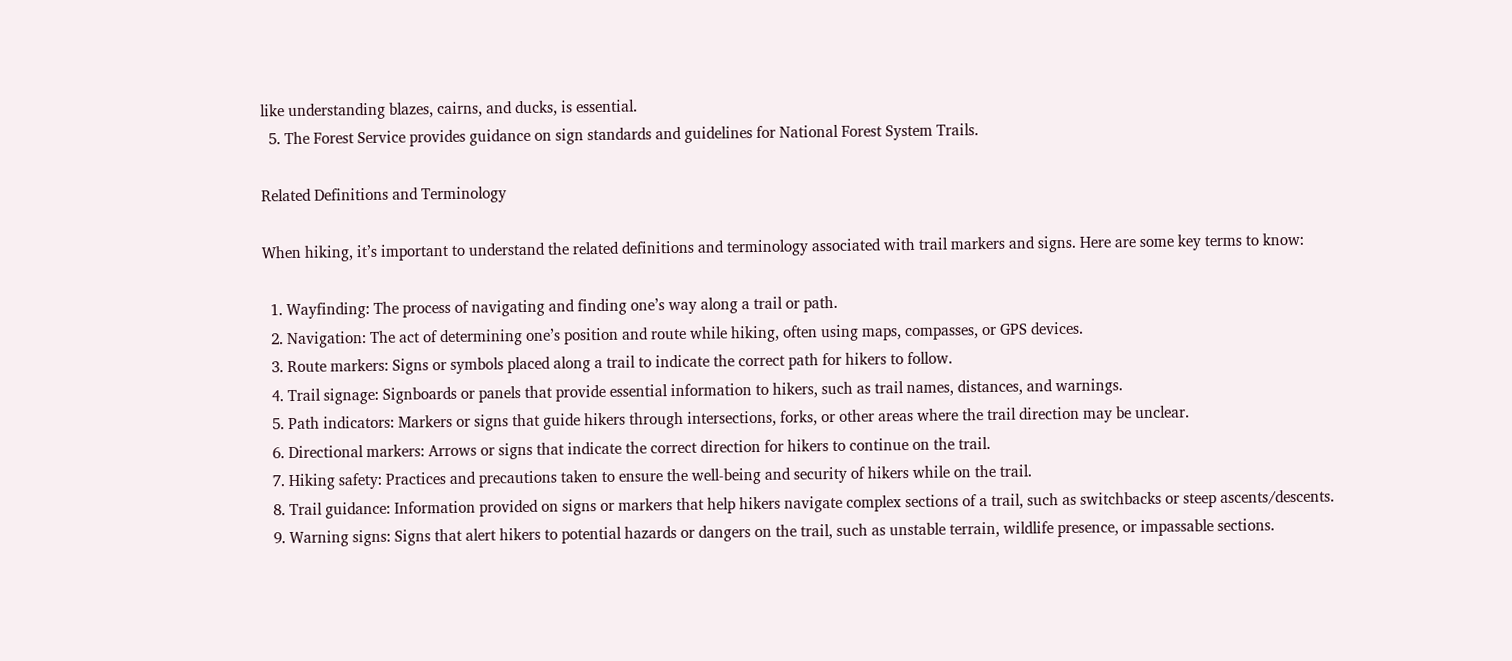like understanding blazes, cairns, and ducks, is essential.
  5. The Forest Service provides guidance on sign standards and guidelines for National Forest System Trails.

Related Definitions and Terminology

When hiking, it’s important to understand the related definitions and terminology associated with trail markers and signs. Here are some key terms to know:

  1. Wayfinding: The process of navigating and finding one’s way along a trail or path.
  2. Navigation: The act of determining one’s position and route while hiking, often using maps, compasses, or GPS devices.
  3. Route markers: Signs or symbols placed along a trail to indicate the correct path for hikers to follow.
  4. Trail signage: Signboards or panels that provide essential information to hikers, such as trail names, distances, and warnings.
  5. Path indicators: Markers or signs that guide hikers through intersections, forks, or other areas where the trail direction may be unclear.
  6. Directional markers: Arrows or signs that indicate the correct direction for hikers to continue on the trail.
  7. Hiking safety: Practices and precautions taken to ensure the well-being and security of hikers while on the trail.
  8. Trail guidance: Information provided on signs or markers that help hikers navigate complex sections of a trail, such as switchbacks or steep ascents/descents.
  9. Warning signs: Signs that alert hikers to potential hazards or dangers on the trail, such as unstable terrain, wildlife presence, or impassable sections.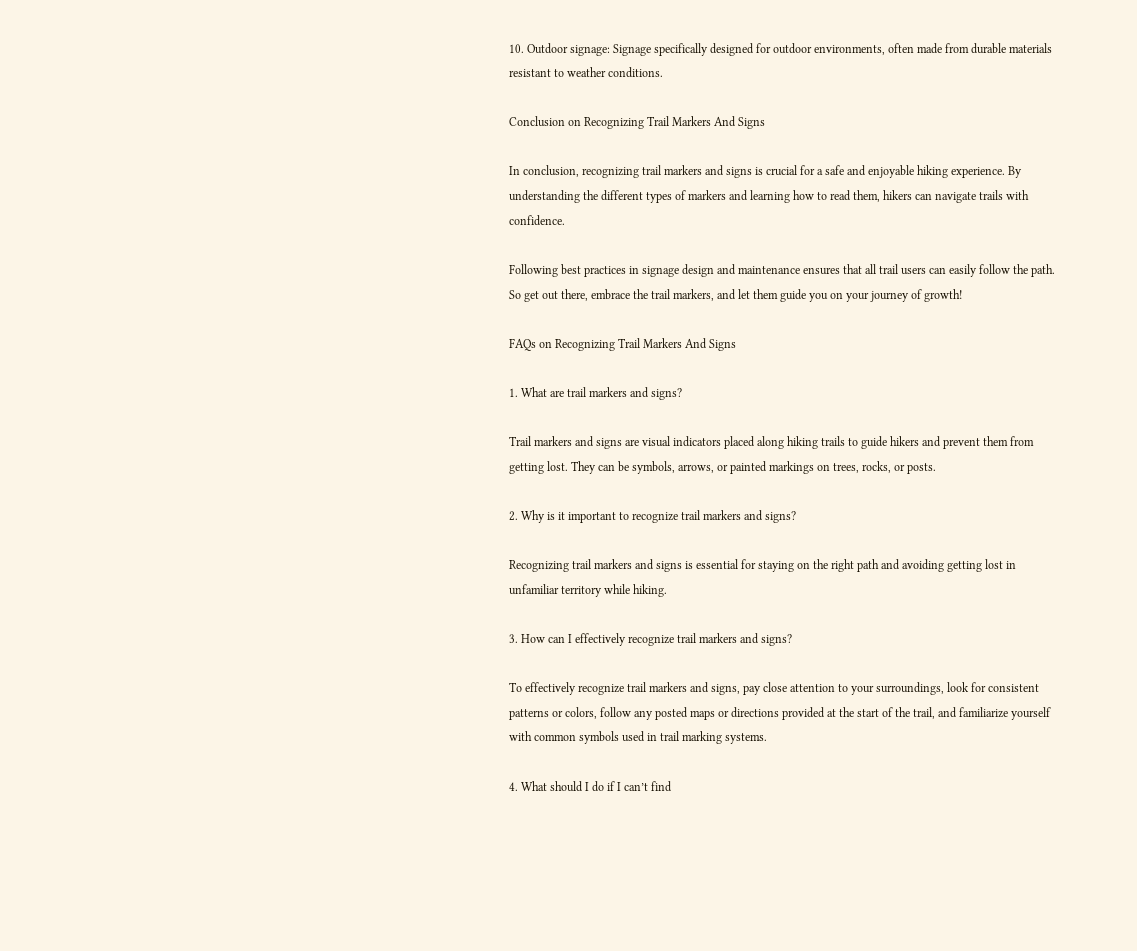10. Outdoor signage: Signage specifically designed for outdoor environments, often made from durable materials resistant to weather conditions.

Conclusion on Recognizing Trail Markers And Signs

In conclusion, recognizing trail markers and signs is crucial for a safe and enjoyable hiking experience. By understanding the different types of markers and learning how to read them, hikers can navigate trails with confidence.

Following best practices in signage design and maintenance ensures that all trail users can easily follow the path. So get out there, embrace the trail markers, and let them guide you on your journey of growth!

FAQs on Recognizing Trail Markers And Signs

1. What are trail markers and signs?

Trail markers and signs are visual indicators placed along hiking trails to guide hikers and prevent them from getting lost. They can be symbols, arrows, or painted markings on trees, rocks, or posts.

2. Why is it important to recognize trail markers and signs?

Recognizing trail markers and signs is essential for staying on the right path and avoiding getting lost in unfamiliar territory while hiking.

3. How can I effectively recognize trail markers and signs?

To effectively recognize trail markers and signs, pay close attention to your surroundings, look for consistent patterns or colors, follow any posted maps or directions provided at the start of the trail, and familiarize yourself with common symbols used in trail marking systems.

4. What should I do if I can’t find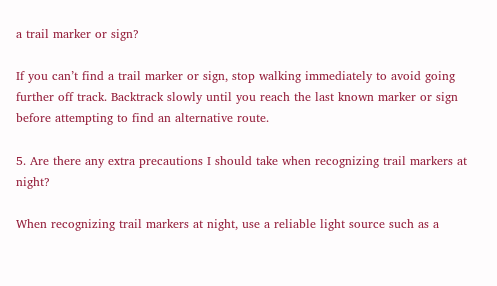a trail marker or sign?

If you can’t find a trail marker or sign, stop walking immediately to avoid going further off track. Backtrack slowly until you reach the last known marker or sign before attempting to find an alternative route.

5. Are there any extra precautions I should take when recognizing trail markers at night?

When recognizing trail markers at night, use a reliable light source such as a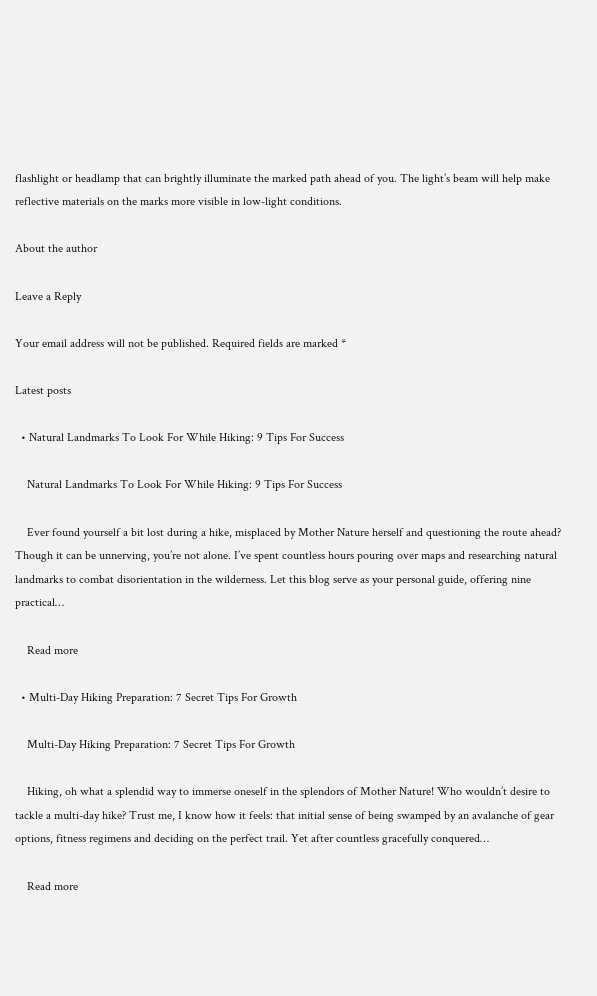flashlight or headlamp that can brightly illuminate the marked path ahead of you. The light’s beam will help make reflective materials on the marks more visible in low-light conditions.

About the author

Leave a Reply

Your email address will not be published. Required fields are marked *

Latest posts

  • Natural Landmarks To Look For While Hiking: 9 Tips For Success

    Natural Landmarks To Look For While Hiking: 9 Tips For Success

    Ever found yourself a bit lost during a hike, misplaced by Mother Nature herself and questioning the route ahead? Though it can be unnerving, you’re not alone. I’ve spent countless hours pouring over maps and researching natural landmarks to combat disorientation in the wilderness. Let this blog serve as your personal guide, offering nine practical…

    Read more

  • Multi-Day Hiking Preparation: 7 Secret Tips For Growth

    Multi-Day Hiking Preparation: 7 Secret Tips For Growth

    Hiking, oh what a splendid way to immerse oneself in the splendors of Mother Nature! Who wouldn’t desire to tackle a multi-day hike? Trust me, I know how it feels: that initial sense of being swamped by an avalanche of gear options, fitness regimens and deciding on the perfect trail. Yet after countless gracefully conquered…

    Read more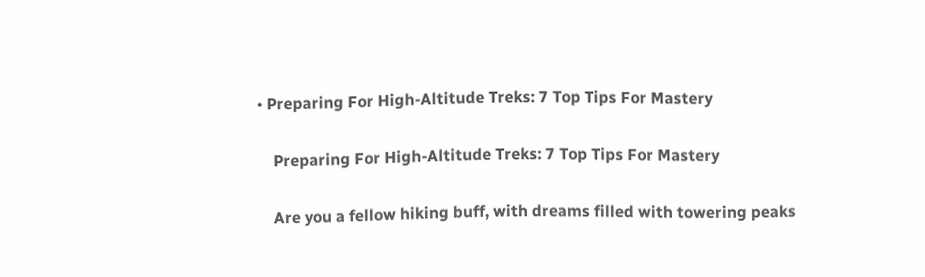• Preparing For High-Altitude Treks: 7 Top Tips For Mastery

    Preparing For High-Altitude Treks: 7 Top Tips For Mastery

    Are you a fellow hiking buff, with dreams filled with towering peaks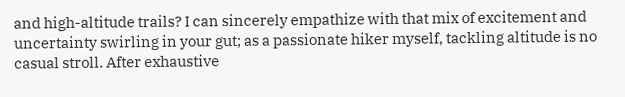and high-altitude trails? I can sincerely empathize with that mix of excitement and uncertainty swirling in your gut; as a passionate hiker myself, tackling altitude is no casual stroll. After exhaustive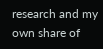research and my own share of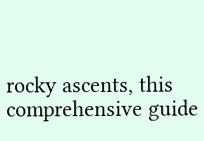rocky ascents, this comprehensive guide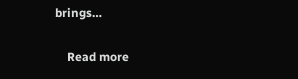brings…

    Read more